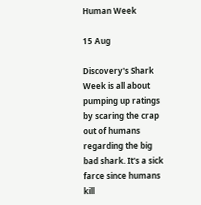Human Week

15 Aug

Discovery's Shark Week is all about pumping up ratings by scaring the crap out of humans regarding the big bad shark. It's a sick farce since humans kill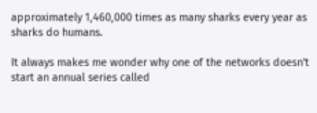approximately 1,460,000 times as many sharks every year as sharks do humans.

It always makes me wonder why one of the networks doesn't start an annual series called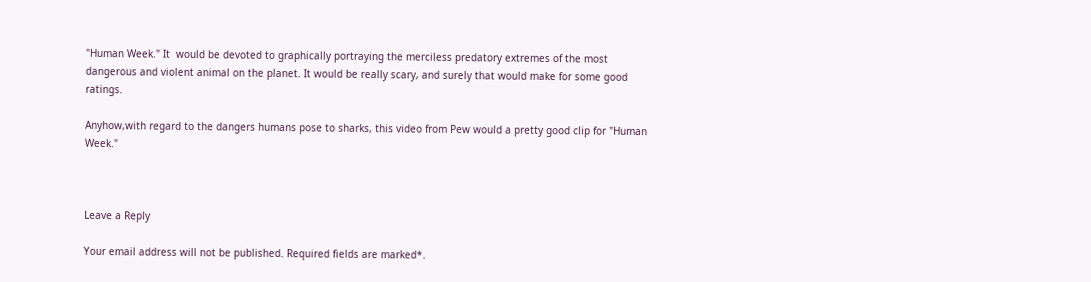"Human Week." It  would be devoted to graphically portraying the merciless predatory extremes of the most dangerous and violent animal on the planet. It would be really scary, and surely that would make for some good ratings.

Anyhow,with regard to the dangers humans pose to sharks, this video from Pew would a pretty good clip for "Human Week."



Leave a Reply

Your email address will not be published. Required fields are marked*.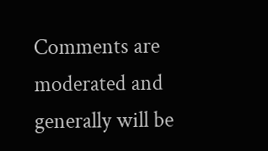Comments are moderated and generally will be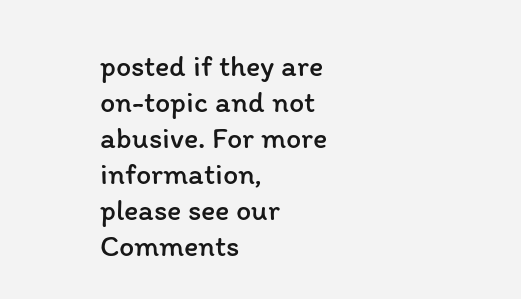posted if they are on-topic and not abusive. For more information, please see our Comments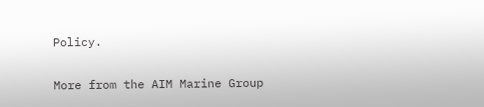Policy.

More from the AIM Marine Group